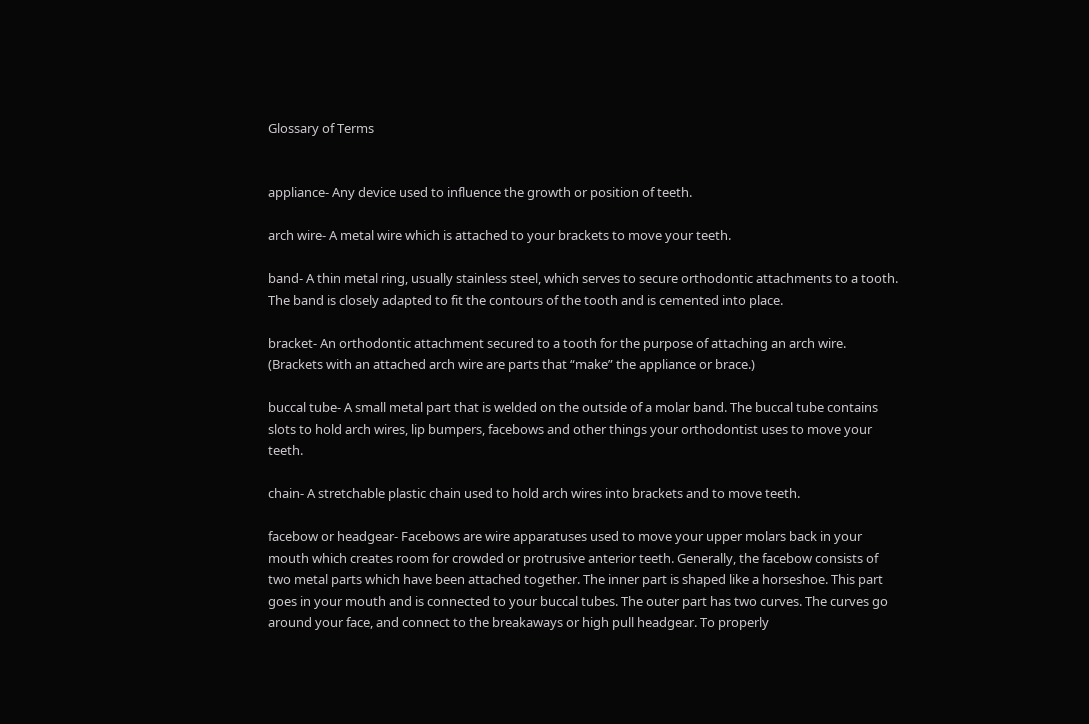Glossary of Terms


appliance- Any device used to influence the growth or position of teeth.

arch wire- A metal wire which is attached to your brackets to move your teeth.

band- A thin metal ring, usually stainless steel, which serves to secure orthodontic attachments to a tooth. The band is closely adapted to fit the contours of the tooth and is cemented into place.

bracket- An orthodontic attachment secured to a tooth for the purpose of attaching an arch wire. (Brackets with an attached arch wire are parts that “make” the appliance or brace.)

buccal tube- A small metal part that is welded on the outside of a molar band. The buccal tube contains slots to hold arch wires, lip bumpers, facebows and other things your orthodontist uses to move your teeth.

chain- A stretchable plastic chain used to hold arch wires into brackets and to move teeth.

facebow or headgear- Facebows are wire apparatuses used to move your upper molars back in your mouth which creates room for crowded or protrusive anterior teeth. Generally, the facebow consists of two metal parts which have been attached together. The inner part is shaped like a horseshoe. This part goes in your mouth and is connected to your buccal tubes. The outer part has two curves. The curves go around your face, and connect to the breakaways or high pull headgear. To properly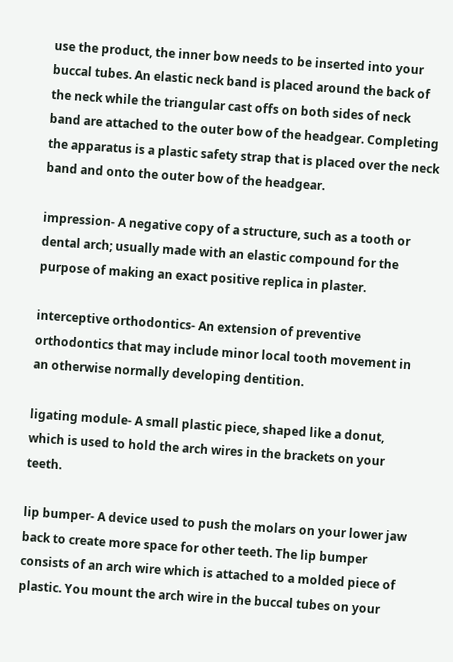use the product, the inner bow needs to be inserted into your buccal tubes. An elastic neck band is placed around the back of the neck while the triangular cast offs on both sides of neck band are attached to the outer bow of the headgear. Completing the apparatus is a plastic safety strap that is placed over the neck band and onto the outer bow of the headgear.

impression- A negative copy of a structure, such as a tooth or dental arch; usually made with an elastic compound for the purpose of making an exact positive replica in plaster.

interceptive orthodontics- An extension of preventive orthodontics that may include minor local tooth movement in an otherwise normally developing dentition.

ligating module- A small plastic piece, shaped like a donut, which is used to hold the arch wires in the brackets on your teeth.

lip bumper- A device used to push the molars on your lower jaw back to create more space for other teeth. The lip bumper consists of an arch wire which is attached to a molded piece of plastic. You mount the arch wire in the buccal tubes on your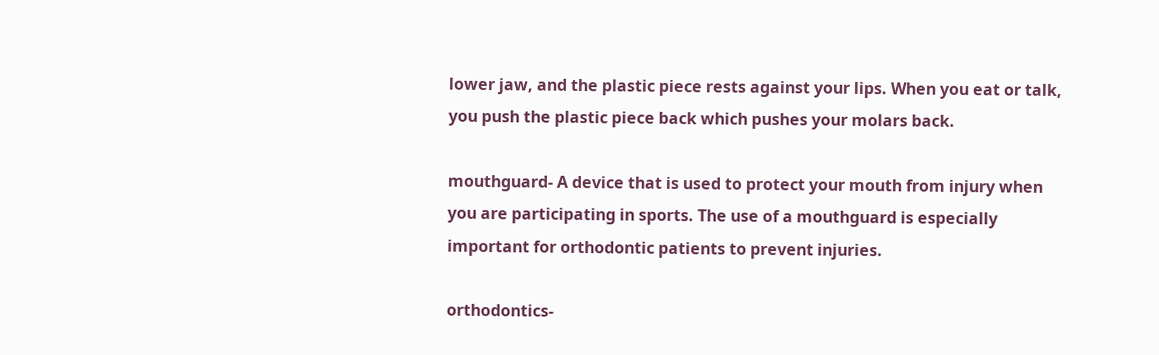lower jaw, and the plastic piece rests against your lips. When you eat or talk, you push the plastic piece back which pushes your molars back.

mouthguard- A device that is used to protect your mouth from injury when you are participating in sports. The use of a mouthguard is especially important for orthodontic patients to prevent injuries.

orthodontics-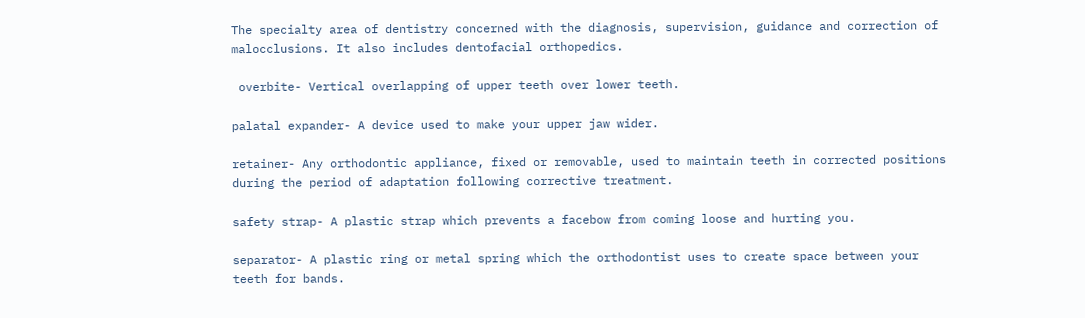The specialty area of dentistry concerned with the diagnosis, supervision, guidance and correction of malocclusions. It also includes dentofacial orthopedics.

 overbite- Vertical overlapping of upper teeth over lower teeth.

palatal expander- A device used to make your upper jaw wider.

retainer- Any orthodontic appliance, fixed or removable, used to maintain teeth in corrected positions during the period of adaptation following corrective treatment.

safety strap- A plastic strap which prevents a facebow from coming loose and hurting you.

separator- A plastic ring or metal spring which the orthodontist uses to create space between your teeth for bands.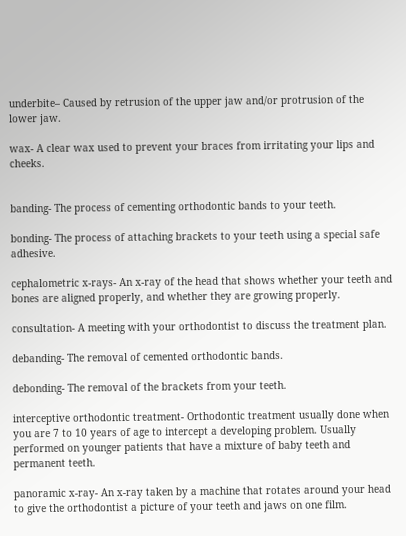underbite– Caused by retrusion of the upper jaw and/or protrusion of the lower jaw.

wax- A clear wax used to prevent your braces from irritating your lips and cheeks.


banding- The process of cementing orthodontic bands to your teeth.

bonding- The process of attaching brackets to your teeth using a special safe adhesive.

cephalometric x-rays- An x-ray of the head that shows whether your teeth and bones are aligned properly, and whether they are growing properly.

consultation- A meeting with your orthodontist to discuss the treatment plan.

debanding- The removal of cemented orthodontic bands.

debonding- The removal of the brackets from your teeth.

interceptive orthodontic treatment- Orthodontic treatment usually done when you are 7 to 10 years of age to intercept a developing problem. Usually performed on younger patients that have a mixture of baby teeth and permanent teeth.

panoramic x-ray- An x-ray taken by a machine that rotates around your head to give the orthodontist a picture of your teeth and jaws on one film.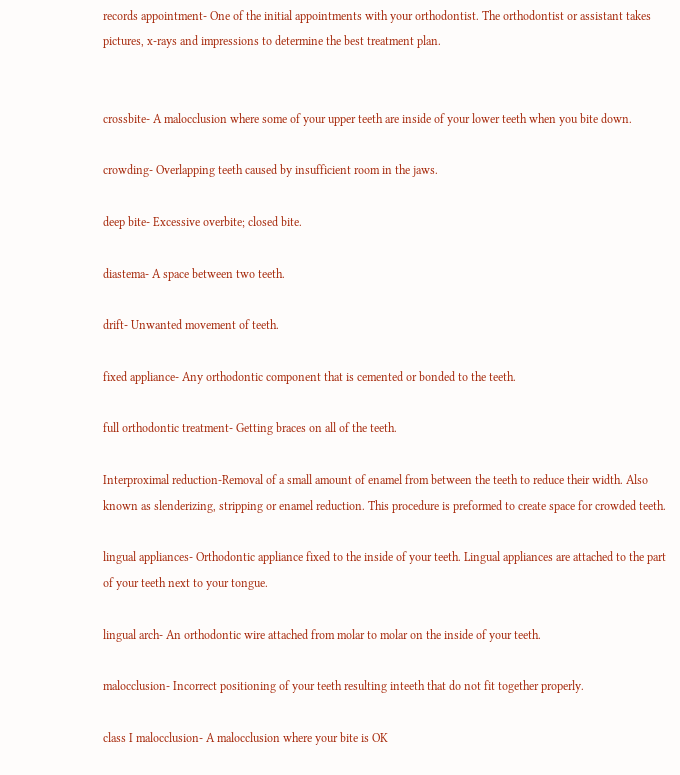records appointment- One of the initial appointments with your orthodontist. The orthodontist or assistant takes pictures, x-rays and impressions to determine the best treatment plan.


crossbite- A malocclusion where some of your upper teeth are inside of your lower teeth when you bite down.

crowding- Overlapping teeth caused by insufficient room in the jaws.

deep bite- Excessive overbite; closed bite.

diastema- A space between two teeth.

drift- Unwanted movement of teeth.

fixed appliance- Any orthodontic component that is cemented or bonded to the teeth.

full orthodontic treatment- Getting braces on all of the teeth.

Interproximal reduction-Removal of a small amount of enamel from between the teeth to reduce their width. Also known as slenderizing, stripping or enamel reduction. This procedure is preformed to create space for crowded teeth.

lingual appliances- Orthodontic appliance fixed to the inside of your teeth. Lingual appliances are attached to the part of your teeth next to your tongue.

lingual arch- An orthodontic wire attached from molar to molar on the inside of your teeth.

malocclusion- Incorrect positioning of your teeth resulting inteeth that do not fit together properly.

class I malocclusion- A malocclusion where your bite is OK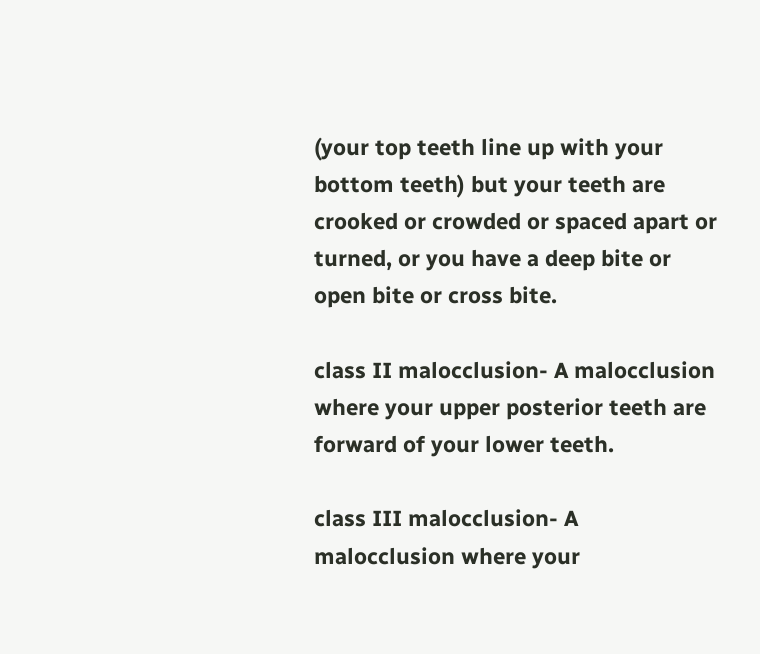(your top teeth line up with your bottom teeth) but your teeth are crooked or crowded or spaced apart or turned, or you have a deep bite or open bite or cross bite.

class II malocclusion- A malocclusion where your upper posterior teeth are forward of your lower teeth.

class III malocclusion- A malocclusion where your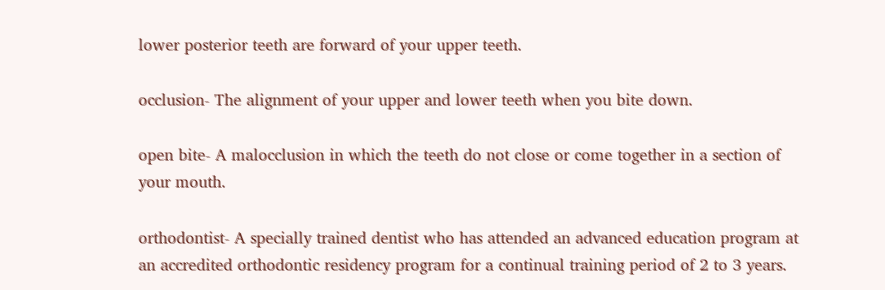lower posterior teeth are forward of your upper teeth.

occlusion- The alignment of your upper and lower teeth when you bite down.

open bite- A malocclusion in which the teeth do not close or come together in a section of your mouth.

orthodontist- A specially trained dentist who has attended an advanced education program at an accredited orthodontic residency program for a continual training period of 2 to 3 years.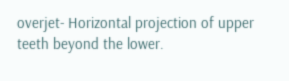overjet- Horizontal projection of upper teeth beyond the lower.